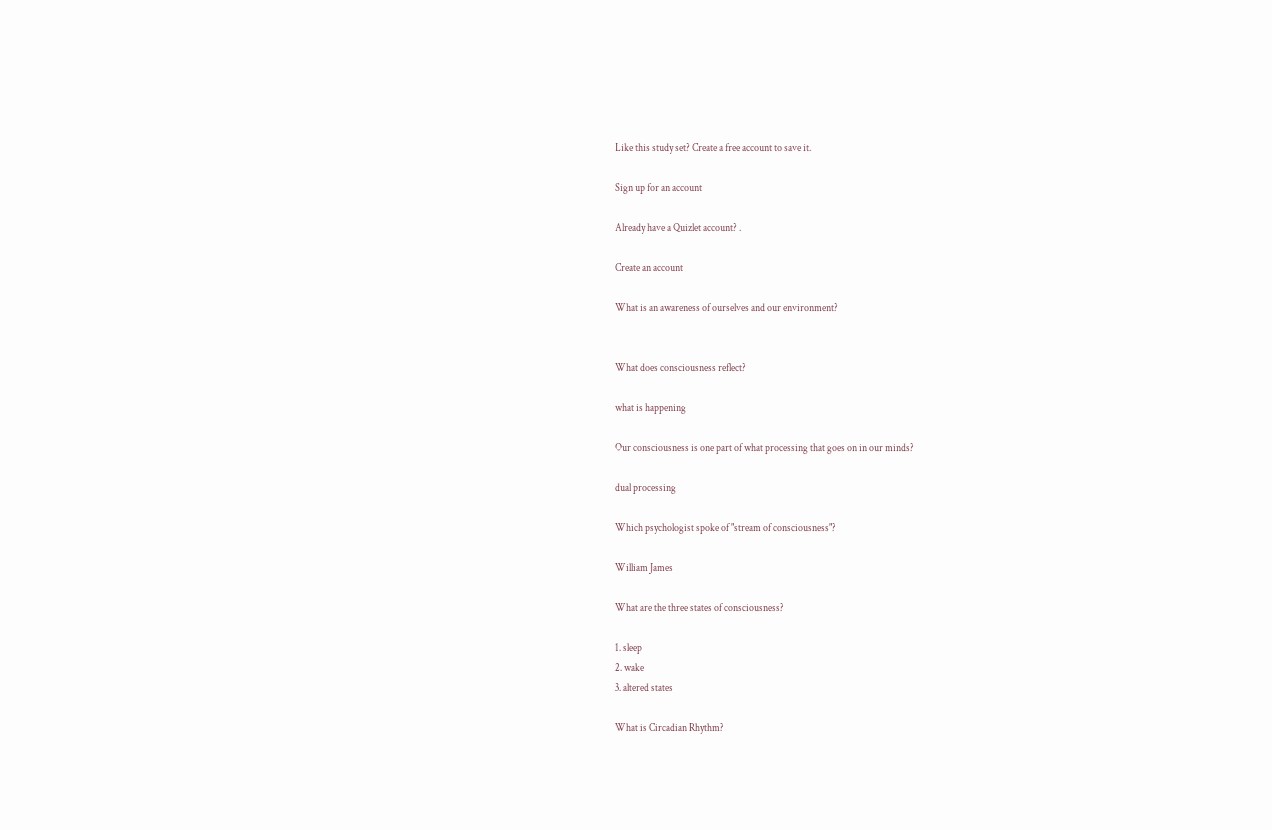Like this study set? Create a free account to save it.

Sign up for an account

Already have a Quizlet account? .

Create an account

What is an awareness of ourselves and our environment?


What does consciousness reflect?

what is happening

Our consciousness is one part of what processing that goes on in our minds?

dual processing

Which psychologist spoke of "stream of consciousness"?

William James

What are the three states of consciousness?

1. sleep
2. wake
3. altered states

What is Circadian Rhythm?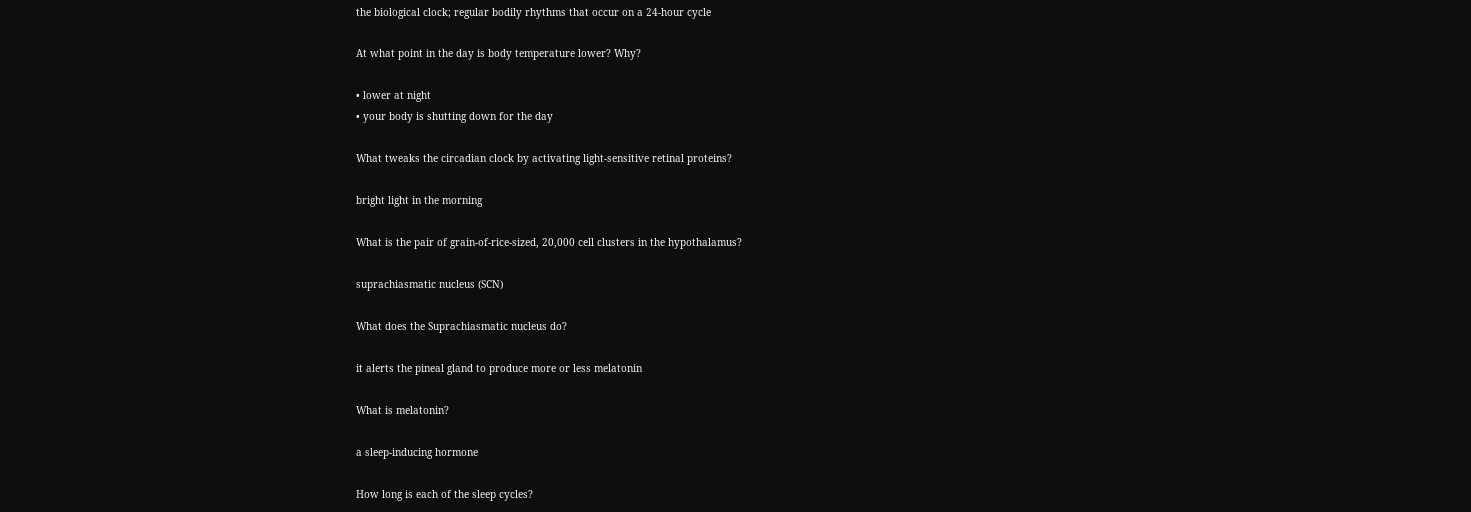the biological clock; regular bodily rhythms that occur on a 24-hour cycle

At what point in the day is body temperature lower? Why?

• lower at night
• your body is shutting down for the day

What tweaks the circadian clock by activating light-sensitive retinal proteins?

bright light in the morning

What is the pair of grain-of-rice-sized, 20,000 cell clusters in the hypothalamus?

suprachiasmatic nucleus (SCN)

What does the Suprachiasmatic nucleus do?

it alerts the pineal gland to produce more or less melatonin

What is melatonin?

a sleep-inducing hormone

How long is each of the sleep cycles?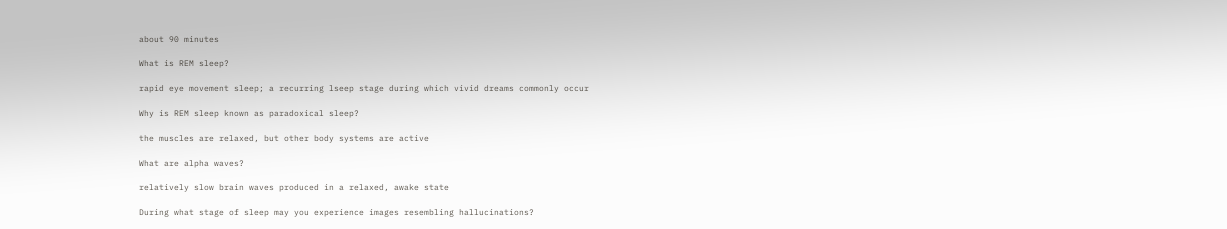about 90 minutes

What is REM sleep?

rapid eye movement sleep; a recurring lseep stage during which vivid dreams commonly occur

Why is REM sleep known as paradoxical sleep?

the muscles are relaxed, but other body systems are active

What are alpha waves?

relatively slow brain waves produced in a relaxed, awake state

During what stage of sleep may you experience images resembling hallucinations?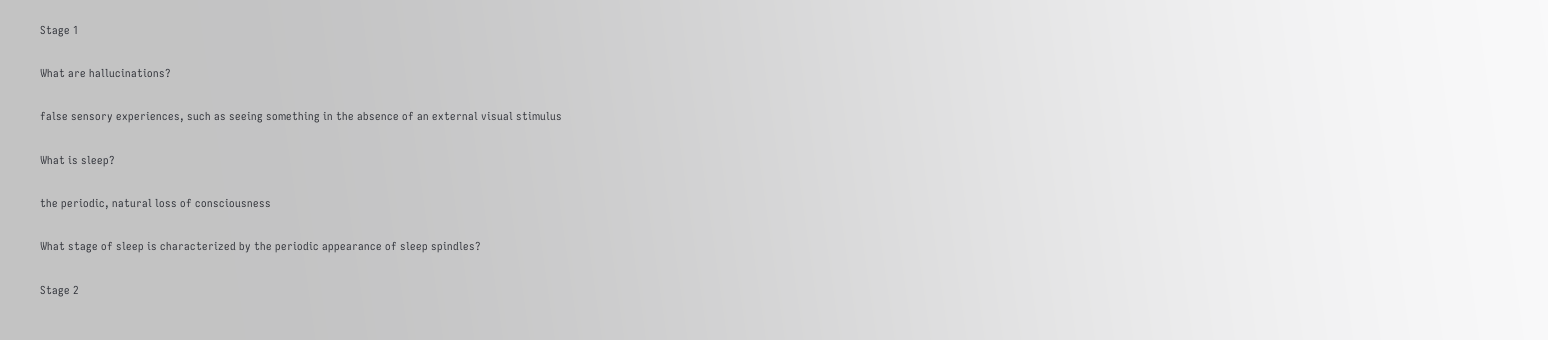Stage 1

What are hallucinations?

false sensory experiences, such as seeing something in the absence of an external visual stimulus

What is sleep?

the periodic, natural loss of consciousness

What stage of sleep is characterized by the periodic appearance of sleep spindles?

Stage 2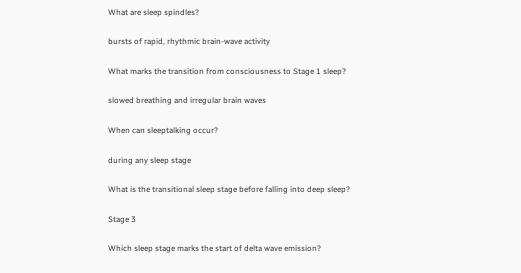What are sleep spindles?

bursts of rapid, rhythmic brain-wave activity

What marks the transition from consciousness to Stage 1 sleep?

slowed breathing and irregular brain waves

When can sleeptalking occur?

during any sleep stage

What is the transitional sleep stage before falling into deep sleep?

Stage 3

Which sleep stage marks the start of delta wave emission?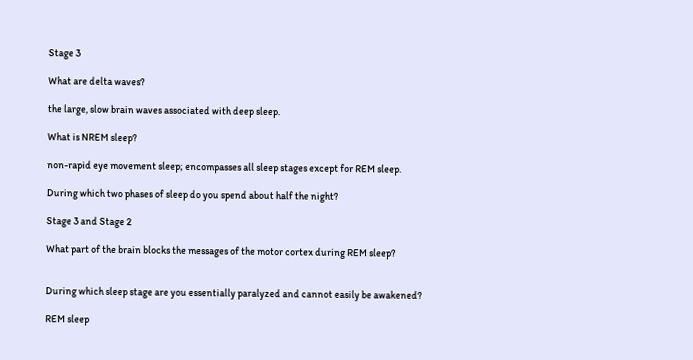Stage 3

What are delta waves?

the large, slow brain waves associated with deep sleep.

What is NREM sleep?

non-rapid eye movement sleep; encompasses all sleep stages except for REM sleep.

During which two phases of sleep do you spend about half the night?

Stage 3 and Stage 2

What part of the brain blocks the messages of the motor cortex during REM sleep?


During which sleep stage are you essentially paralyzed and cannot easily be awakened?

REM sleep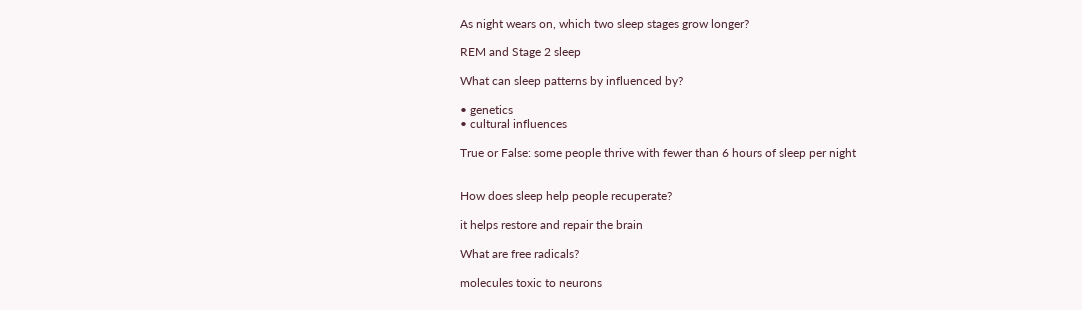As night wears on, which two sleep stages grow longer?

REM and Stage 2 sleep

What can sleep patterns by influenced by?

• genetics
• cultural influences

True or False: some people thrive with fewer than 6 hours of sleep per night


How does sleep help people recuperate?

it helps restore and repair the brain

What are free radicals?

molecules toxic to neurons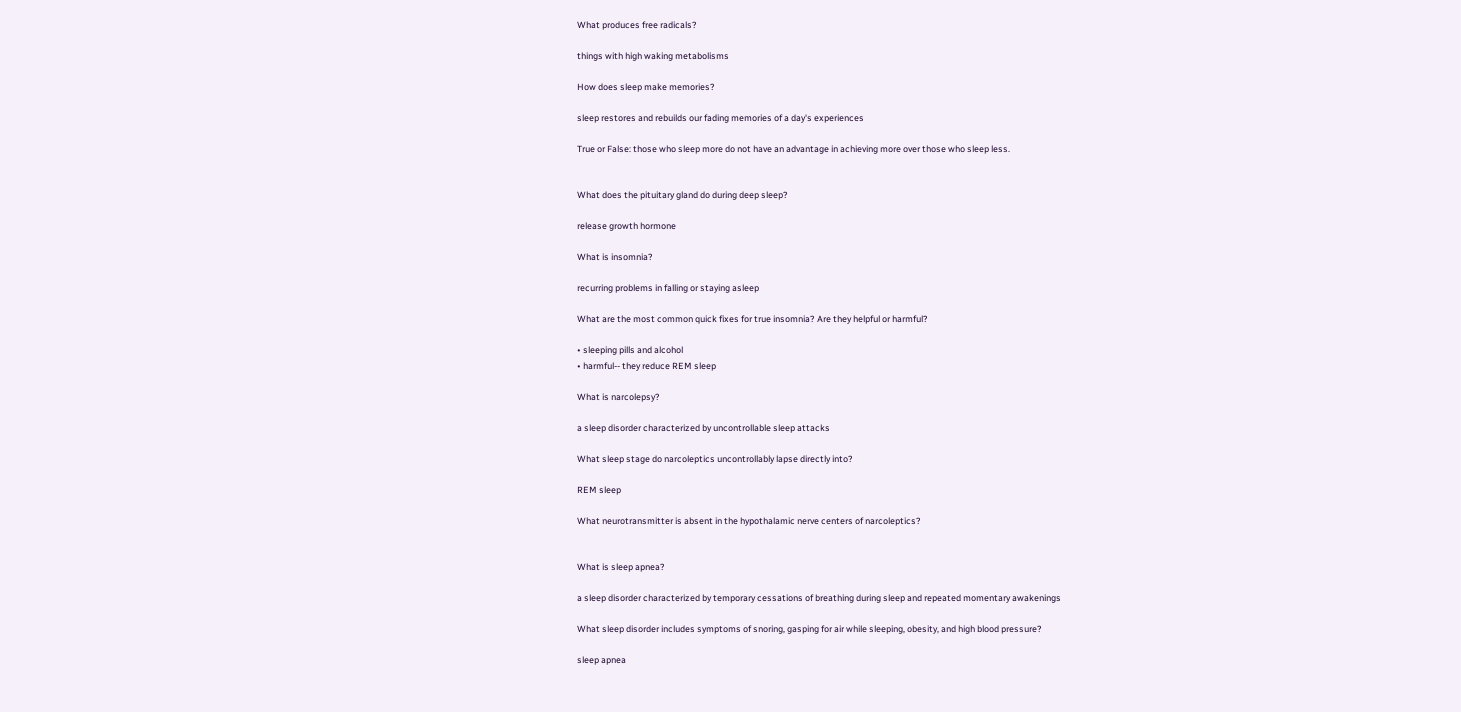What produces free radicals?

things with high waking metabolisms

How does sleep make memories?

sleep restores and rebuilds our fading memories of a day's experiences

True or False: those who sleep more do not have an advantage in achieving more over those who sleep less.


What does the pituitary gland do during deep sleep?

release growth hormone

What is insomnia?

recurring problems in falling or staying asleep

What are the most common quick fixes for true insomnia? Are they helpful or harmful?

• sleeping pills and alcohol
• harmful-- they reduce REM sleep

What is narcolepsy?

a sleep disorder characterized by uncontrollable sleep attacks

What sleep stage do narcoleptics uncontrollably lapse directly into?

REM sleep

What neurotransmitter is absent in the hypothalamic nerve centers of narcoleptics?


What is sleep apnea?

a sleep disorder characterized by temporary cessations of breathing during sleep and repeated momentary awakenings

What sleep disorder includes symptoms of snoring, gasping for air while sleeping, obesity, and high blood pressure?

sleep apnea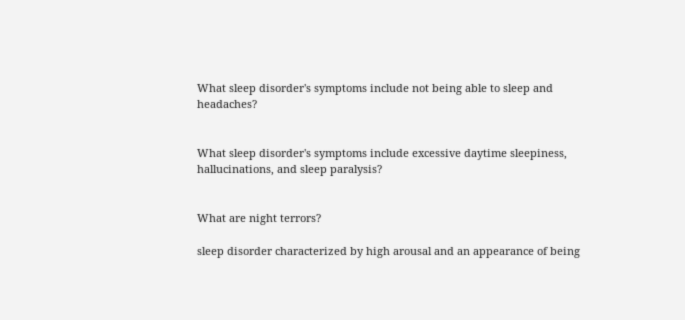What sleep disorder's symptoms include not being able to sleep and headaches?


What sleep disorder's symptoms include excessive daytime sleepiness, hallucinations, and sleep paralysis?


What are night terrors?

sleep disorder characterized by high arousal and an appearance of being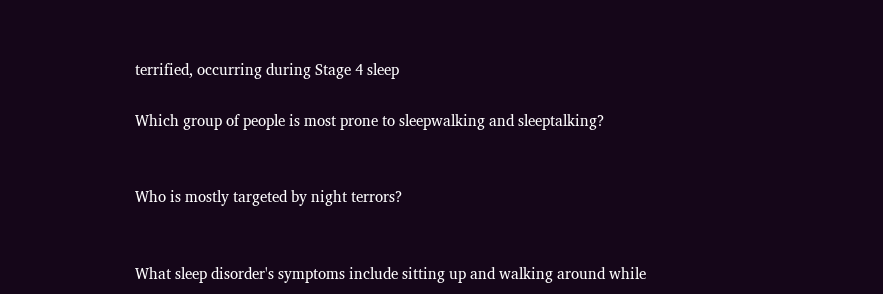terrified, occurring during Stage 4 sleep

Which group of people is most prone to sleepwalking and sleeptalking?


Who is mostly targeted by night terrors?


What sleep disorder's symptoms include sitting up and walking around while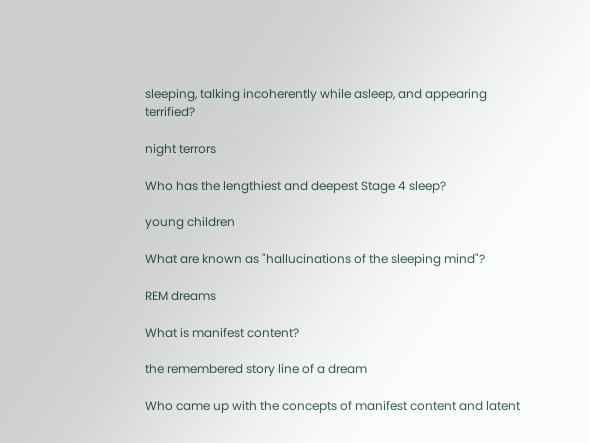sleeping, talking incoherently while asleep, and appearing terrified?

night terrors

Who has the lengthiest and deepest Stage 4 sleep?

young children

What are known as "hallucinations of the sleeping mind"?

REM dreams

What is manifest content?

the remembered story line of a dream

Who came up with the concepts of manifest content and latent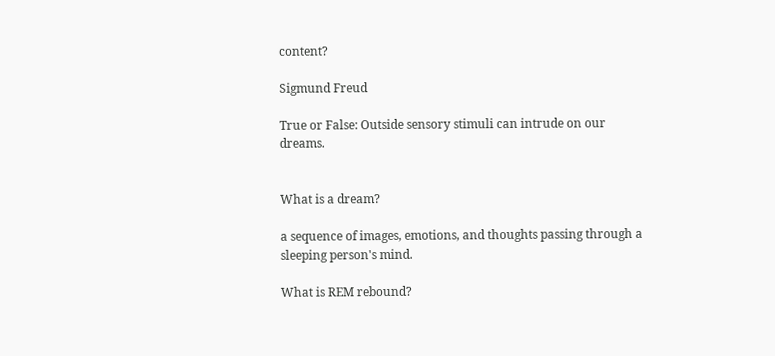content?

Sigmund Freud

True or False: Outside sensory stimuli can intrude on our dreams.


What is a dream?

a sequence of images, emotions, and thoughts passing through a sleeping person's mind.

What is REM rebound?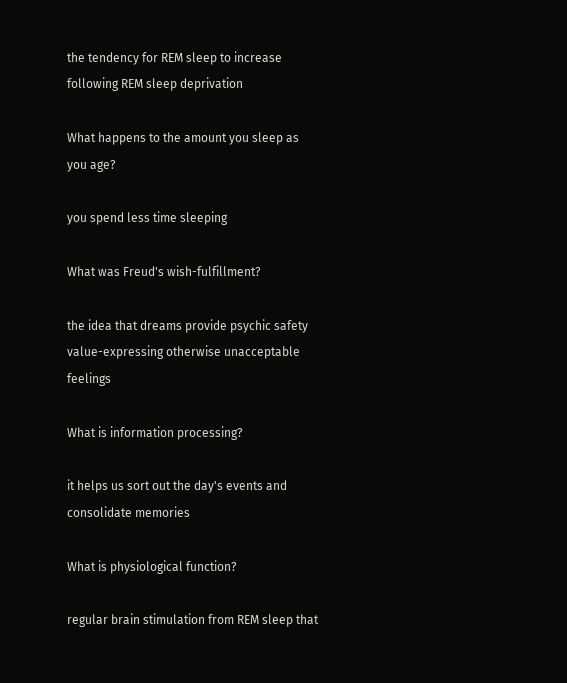the tendency for REM sleep to increase following REM sleep deprivation

What happens to the amount you sleep as you age?

you spend less time sleeping

What was Freud's wish-fulfillment?

the idea that dreams provide psychic safety value-expressing otherwise unacceptable feelings

What is information processing?

it helps us sort out the day's events and consolidate memories

What is physiological function?

regular brain stimulation from REM sleep that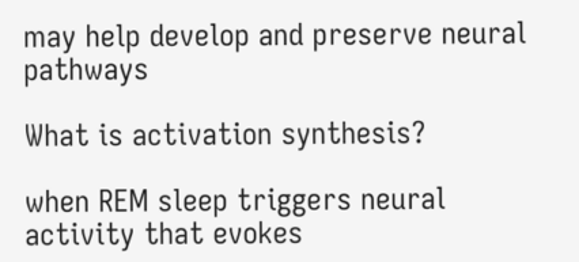may help develop and preserve neural pathways

What is activation synthesis?

when REM sleep triggers neural activity that evokes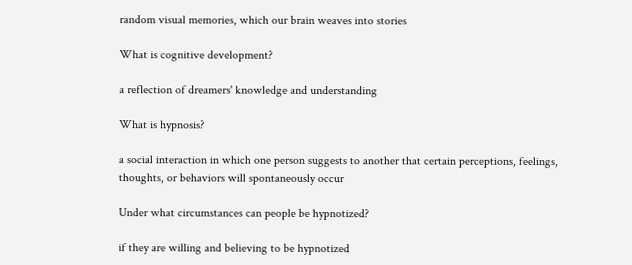random visual memories, which our brain weaves into stories

What is cognitive development?

a reflection of dreamers' knowledge and understanding

What is hypnosis?

a social interaction in which one person suggests to another that certain perceptions, feelings, thoughts, or behaviors will spontaneously occur

Under what circumstances can people be hypnotized?

if they are willing and believing to be hypnotized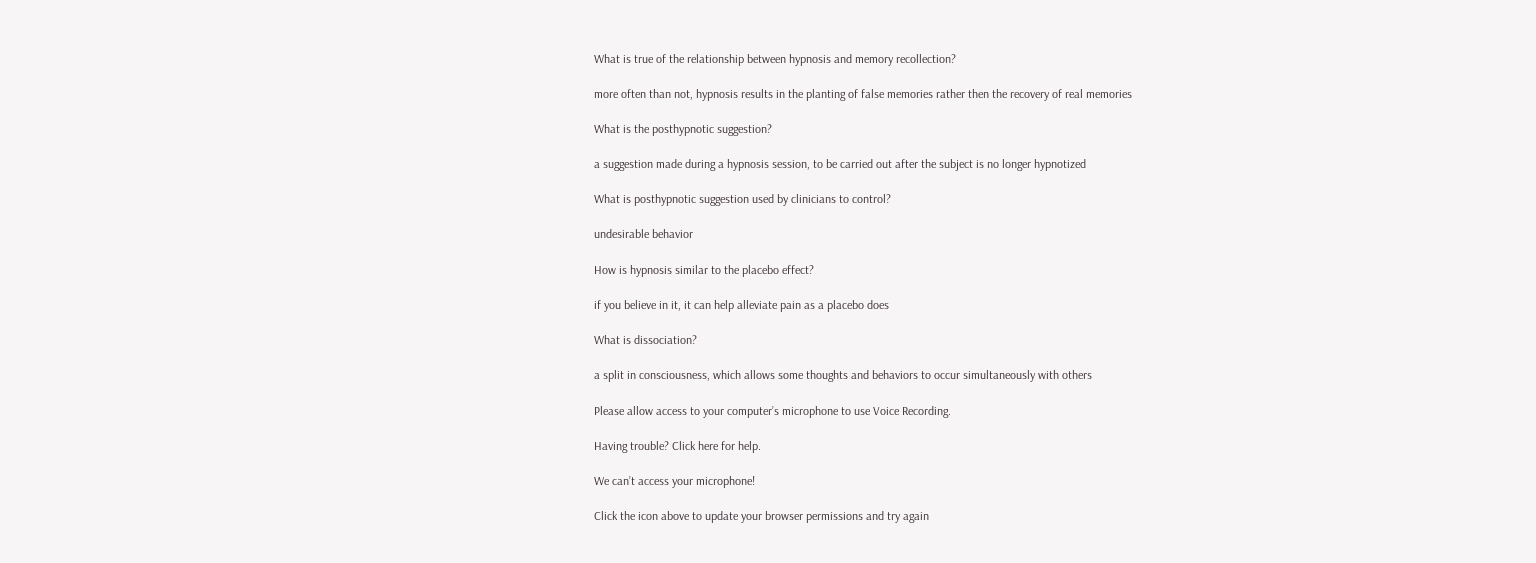What is true of the relationship between hypnosis and memory recollection?

more often than not, hypnosis results in the planting of false memories rather then the recovery of real memories

What is the posthypnotic suggestion?

a suggestion made during a hypnosis session, to be carried out after the subject is no longer hypnotized

What is posthypnotic suggestion used by clinicians to control?

undesirable behavior

How is hypnosis similar to the placebo effect?

if you believe in it, it can help alleviate pain as a placebo does

What is dissociation?

a split in consciousness, which allows some thoughts and behaviors to occur simultaneously with others

Please allow access to your computer’s microphone to use Voice Recording.

Having trouble? Click here for help.

We can’t access your microphone!

Click the icon above to update your browser permissions and try again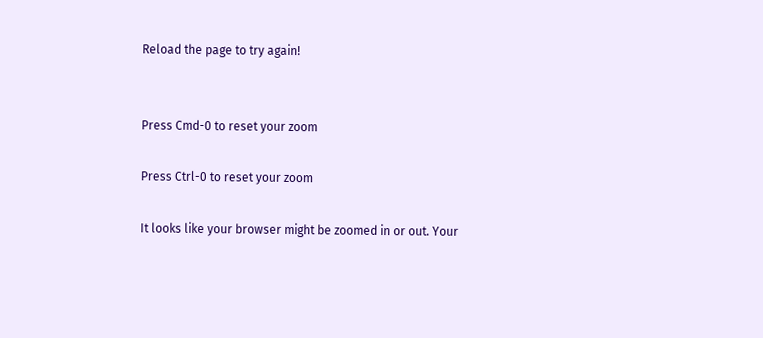Reload the page to try again!


Press Cmd-0 to reset your zoom

Press Ctrl-0 to reset your zoom

It looks like your browser might be zoomed in or out. Your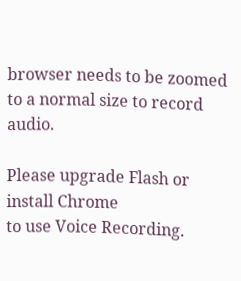browser needs to be zoomed to a normal size to record audio.

Please upgrade Flash or install Chrome
to use Voice Recording.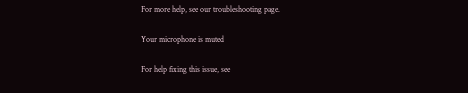For more help, see our troubleshooting page.

Your microphone is muted

For help fixing this issue, see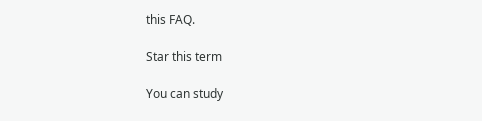this FAQ.

Star this term

You can study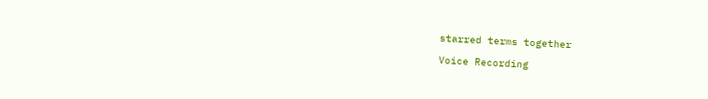starred terms together

Voice Recording